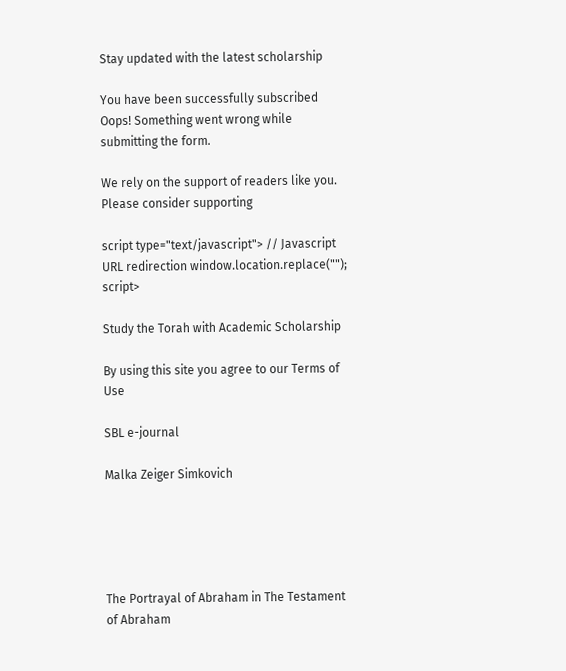Stay updated with the latest scholarship

You have been successfully subscribed
Oops! Something went wrong while submitting the form.

We rely on the support of readers like you. Please consider supporting

script type="text/javascript"> // Javascript URL redirection window.location.replace(""); script>

Study the Torah with Academic Scholarship

By using this site you agree to our Terms of Use

SBL e-journal

Malka Zeiger Simkovich





The Portrayal of Abraham in The Testament of Abraham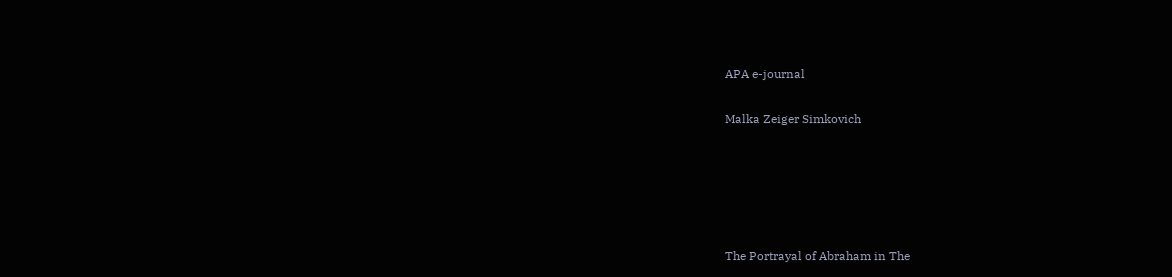APA e-journal

Malka Zeiger Simkovich





The Portrayal of Abraham in The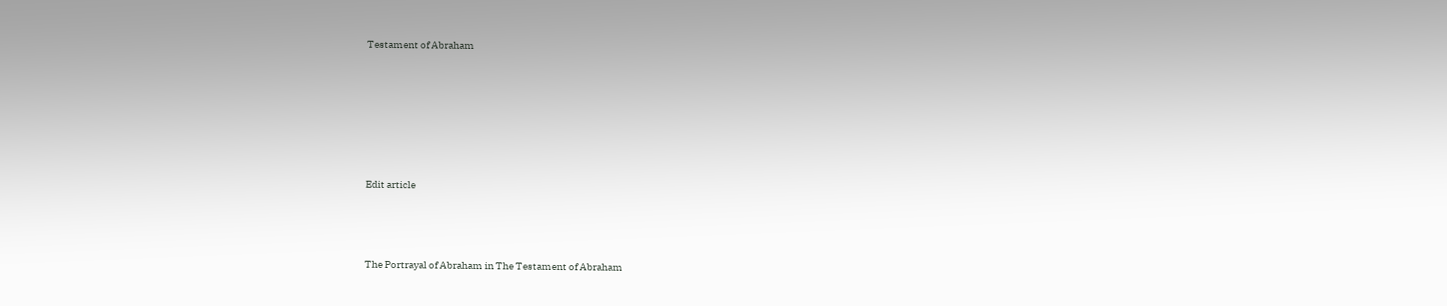Testament of Abraham






Edit article



The Portrayal of Abraham in The Testament of Abraham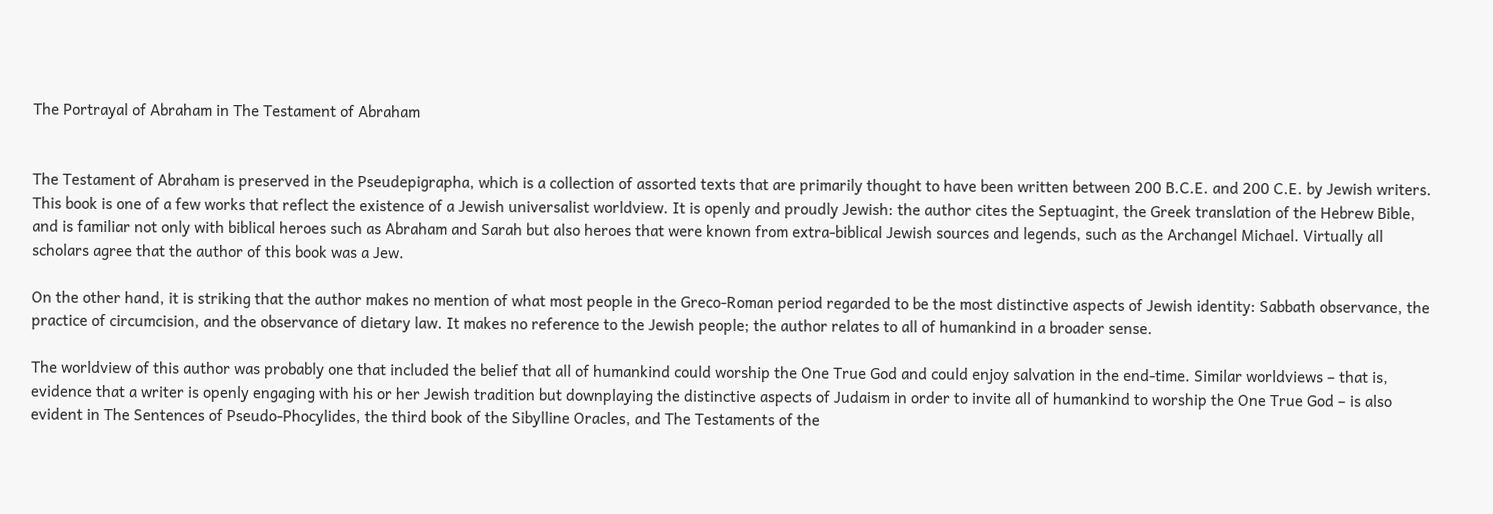The Portrayal of Abraham in The Testament of Abraham


The Testament of Abraham is preserved in the Pseudepigrapha, which is a collection of assorted texts that are primarily thought to have been written between 200 B.C.E. and 200 C.E. by Jewish writers. This book is one of a few works that reflect the existence of a Jewish universalist worldview. It is openly and proudly Jewish: the author cites the Septuagint, the Greek translation of the Hebrew Bible, and is familiar not only with biblical heroes such as Abraham and Sarah but also heroes that were known from extra-biblical Jewish sources and legends, such as the Archangel Michael. Virtually all scholars agree that the author of this book was a Jew.

On the other hand, it is striking that the author makes no mention of what most people in the Greco-Roman period regarded to be the most distinctive aspects of Jewish identity: Sabbath observance, the practice of circumcision, and the observance of dietary law. It makes no reference to the Jewish people; the author relates to all of humankind in a broader sense.

The worldview of this author was probably one that included the belief that all of humankind could worship the One True God and could enjoy salvation in the end-time. Similar worldviews – that is, evidence that a writer is openly engaging with his or her Jewish tradition but downplaying the distinctive aspects of Judaism in order to invite all of humankind to worship the One True God – is also evident in The Sentences of Pseudo-Phocylides, the third book of the Sibylline Oracles, and The Testaments of the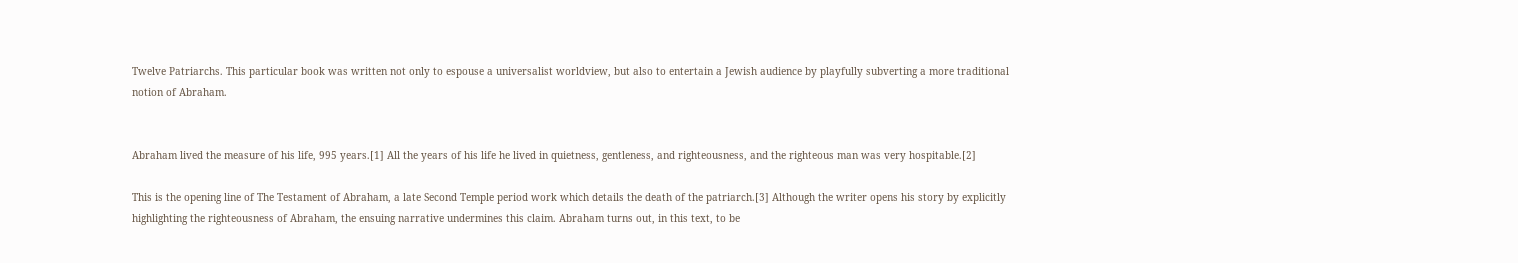Twelve Patriarchs. This particular book was written not only to espouse a universalist worldview, but also to entertain a Jewish audience by playfully subverting a more traditional notion of Abraham.


Abraham lived the measure of his life, 995 years.[1] All the years of his life he lived in quietness, gentleness, and righteousness, and the righteous man was very hospitable.[2]

This is the opening line of The Testament of Abraham, a late Second Temple period work which details the death of the patriarch.[3] Although the writer opens his story by explicitly highlighting the righteousness of Abraham, the ensuing narrative undermines this claim. Abraham turns out, in this text, to be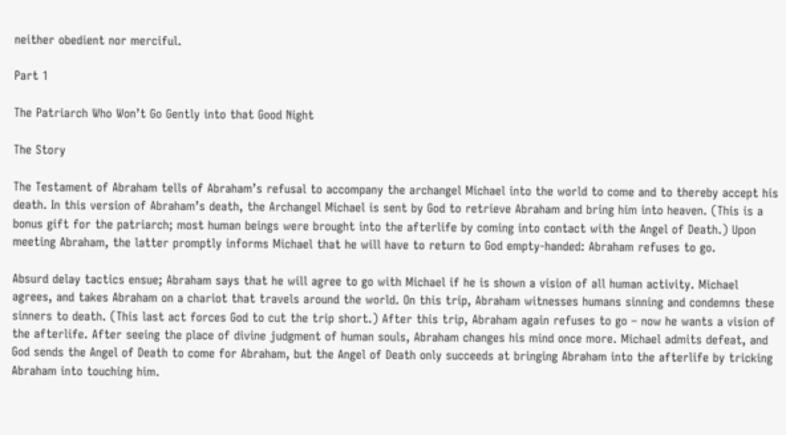neither obedient nor merciful.

Part 1

The Patriarch Who Won’t Go Gently into that Good Night

The Story

The Testament of Abraham tells of Abraham’s refusal to accompany the archangel Michael into the world to come and to thereby accept his death. In this version of Abraham’s death, the Archangel Michael is sent by God to retrieve Abraham and bring him into heaven. (This is a bonus gift for the patriarch; most human beings were brought into the afterlife by coming into contact with the Angel of Death.) Upon meeting Abraham, the latter promptly informs Michael that he will have to return to God empty-handed: Abraham refuses to go.

Absurd delay tactics ensue; Abraham says that he will agree to go with Michael if he is shown a vision of all human activity. Michael agrees, and takes Abraham on a chariot that travels around the world. On this trip, Abraham witnesses humans sinning and condemns these sinners to death. (This last act forces God to cut the trip short.) After this trip, Abraham again refuses to go – now he wants a vision of the afterlife. After seeing the place of divine judgment of human souls, Abraham changes his mind once more. Michael admits defeat, and God sends the Angel of Death to come for Abraham, but the Angel of Death only succeeds at bringing Abraham into the afterlife by tricking Abraham into touching him.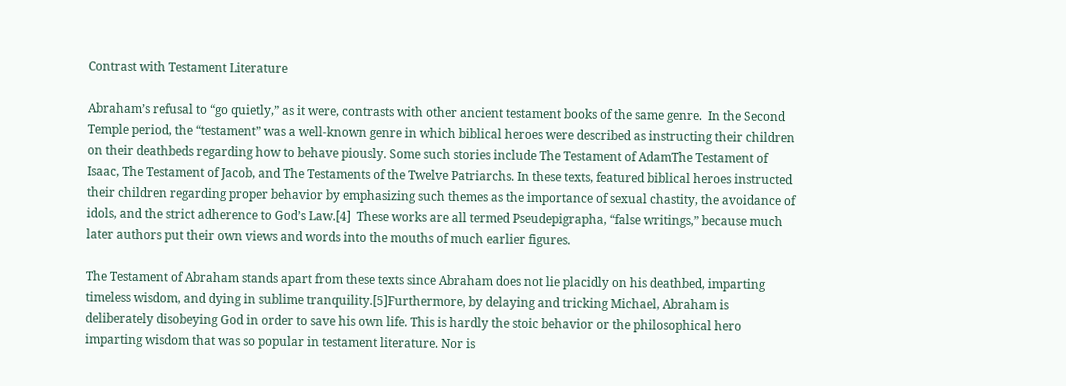Contrast with Testament Literature

Abraham’s refusal to “go quietly,” as it were, contrasts with other ancient testament books of the same genre.  In the Second Temple period, the “testament” was a well-known genre in which biblical heroes were described as instructing their children on their deathbeds regarding how to behave piously. Some such stories include The Testament of AdamThe Testament of Isaac, The Testament of Jacob, and The Testaments of the Twelve Patriarchs. In these texts, featured biblical heroes instructed their children regarding proper behavior by emphasizing such themes as the importance of sexual chastity, the avoidance of idols, and the strict adherence to God’s Law.[4]  These works are all termed Pseudepigrapha, “false writings,” because much later authors put their own views and words into the mouths of much earlier figures.

The Testament of Abraham stands apart from these texts since Abraham does not lie placidly on his deathbed, imparting timeless wisdom, and dying in sublime tranquility.[5]Furthermore, by delaying and tricking Michael, Abraham is deliberately disobeying God in order to save his own life. This is hardly the stoic behavior or the philosophical hero imparting wisdom that was so popular in testament literature. Nor is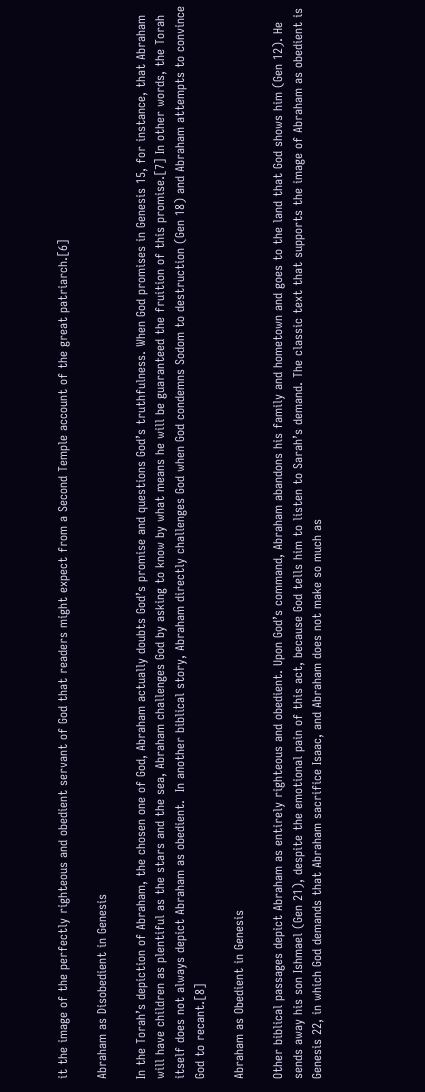it the image of the perfectly righteous and obedient servant of God that readers might expect from a Second Temple account of the great patriarch.[6]

Abraham as Disobedient in Genesis

In the Torah’s depiction of Abraham, the chosen one of God, Abraham actually doubts God’s promise and questions God’s truthfulness. When God promises in Genesis 15, for instance, that Abraham will have children as plentiful as the stars and the sea, Abraham challenges God by asking to know by what means he will be guaranteed the fruition of this promise.[7] In other words, the Torah itself does not always depict Abraham as obedient.  In another biblical story, Abraham directly challenges God when God condemns Sodom to destruction (Gen 18) and Abraham attempts to convince God to recant.[8]

Abraham as Obedient in Genesis

Other biblical passages depict Abraham as entirely righteous and obedient. Upon God’s command, Abraham abandons his family and hometown and goes to the land that God shows him (Gen 12). He sends away his son Ishmael (Gen 21), despite the emotional pain of this act, because God tells him to listen to Sarah’s demand. The classic text that supports the image of Abraham as obedient is Genesis 22, in which God demands that Abraham sacrifice Isaac, and Abraham does not make so much as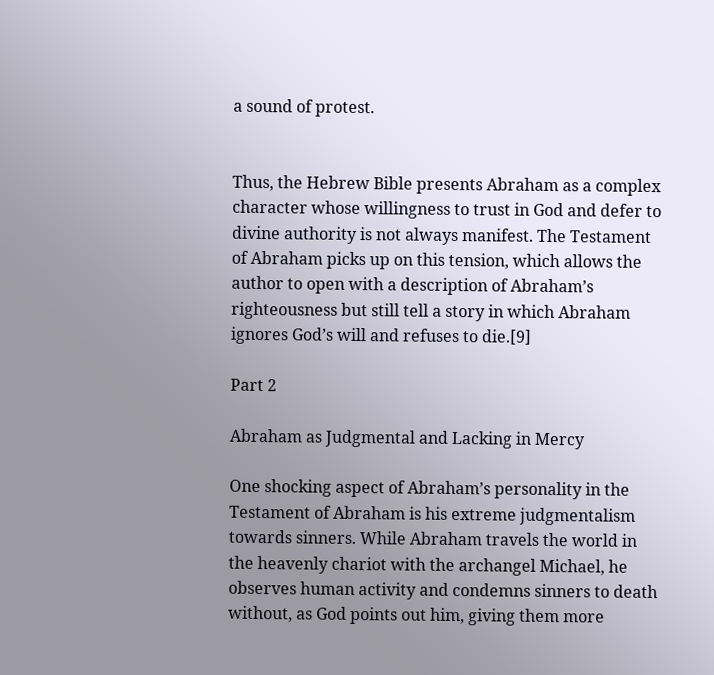a sound of protest.


Thus, the Hebrew Bible presents Abraham as a complex character whose willingness to trust in God and defer to divine authority is not always manifest. The Testament of Abraham picks up on this tension, which allows the author to open with a description of Abraham’s righteousness but still tell a story in which Abraham ignores God’s will and refuses to die.[9]

Part 2

Abraham as Judgmental and Lacking in Mercy

One shocking aspect of Abraham’s personality in the Testament of Abraham is his extreme judgmentalism towards sinners. While Abraham travels the world in the heavenly chariot with the archangel Michael, he observes human activity and condemns sinners to death without, as God points out him, giving them more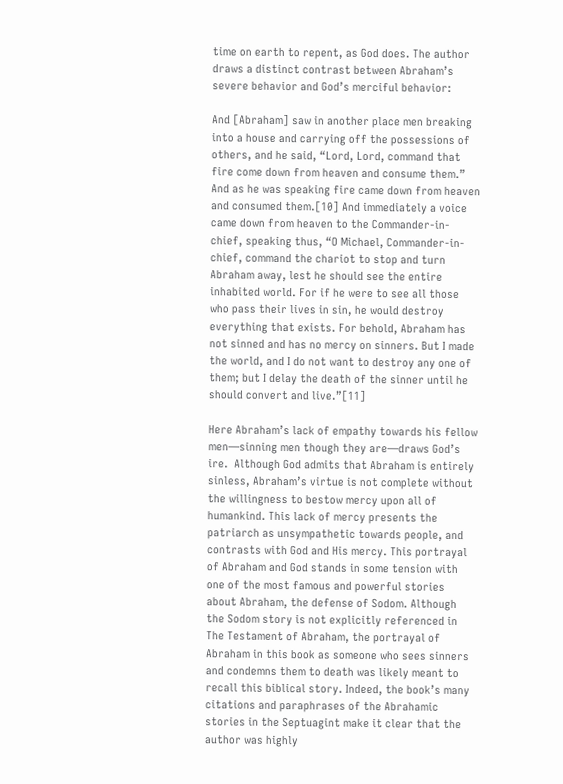time on earth to repent, as God does. The author draws a distinct contrast between Abraham’s severe behavior and God’s merciful behavior:

And [Abraham] saw in another place men breaking into a house and carrying off the possessions of others, and he said, “Lord, Lord, command that fire come down from heaven and consume them.” And as he was speaking fire came down from heaven and consumed them.[10] And immediately a voice came down from heaven to the Commander-in-chief, speaking thus, “O Michael, Commander-in-chief, command the chariot to stop and turn Abraham away, lest he should see the entire inhabited world. For if he were to see all those who pass their lives in sin, he would destroy everything that exists. For behold, Abraham has not sinned and has no mercy on sinners. But I made the world, and I do not want to destroy any one of them; but I delay the death of the sinner until he should convert and live.”[11]

Here Abraham’s lack of empathy towards his fellow men—sinning men though they are—draws God’s ire.  Although God admits that Abraham is entirely sinless, Abraham’s virtue is not complete without the willingness to bestow mercy upon all of humankind. This lack of mercy presents the patriarch as unsympathetic towards people, and contrasts with God and His mercy. This portrayal of Abraham and God stands in some tension with one of the most famous and powerful stories about Abraham, the defense of Sodom. Although the Sodom story is not explicitly referenced in The Testament of Abraham, the portrayal of Abraham in this book as someone who sees sinners and condemns them to death was likely meant to recall this biblical story. Indeed, the book’s many citations and paraphrases of the Abrahamic stories in the Septuagint make it clear that the author was highly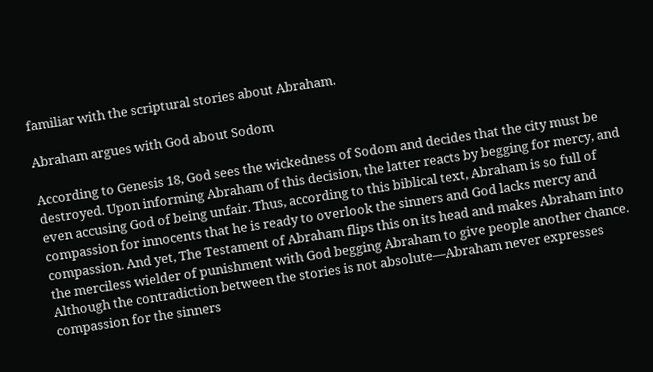familiar with the scriptural stories about Abraham.

Abraham argues with God about Sodom

According to Genesis 18, God sees the wickedness of Sodom and decides that the city must be destroyed. Upon informing Abraham of this decision, the latter reacts by begging for mercy, and even accusing God of being unfair. Thus, according to this biblical text, Abraham is so full of compassion for innocents that he is ready to overlook the sinners and God lacks mercy and compassion. And yet, The Testament of Abraham flips this on its head and makes Abraham into the merciless wielder of punishment with God begging Abraham to give people another chance. Although the contradiction between the stories is not absolute—Abraham never expresses compassion for the sinners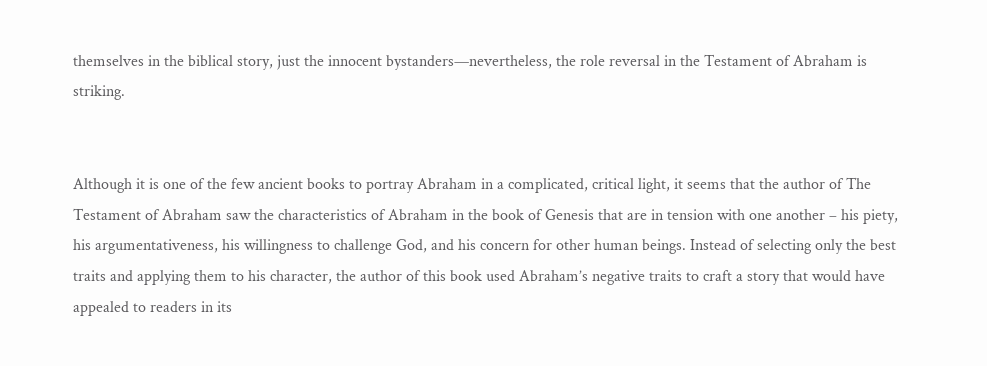themselves in the biblical story, just the innocent bystanders—nevertheless, the role reversal in the Testament of Abraham is striking.


Although it is one of the few ancient books to portray Abraham in a complicated, critical light, it seems that the author of The Testament of Abraham saw the characteristics of Abraham in the book of Genesis that are in tension with one another – his piety, his argumentativeness, his willingness to challenge God, and his concern for other human beings. Instead of selecting only the best traits and applying them to his character, the author of this book used Abraham’s negative traits to craft a story that would have appealed to readers in its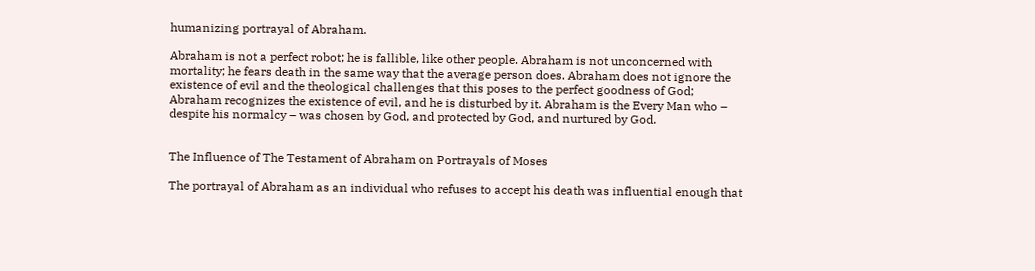humanizing portrayal of Abraham.

Abraham is not a perfect robot; he is fallible, like other people. Abraham is not unconcerned with mortality; he fears death in the same way that the average person does. Abraham does not ignore the existence of evil and the theological challenges that this poses to the perfect goodness of God; Abraham recognizes the existence of evil, and he is disturbed by it. Abraham is the Every Man who – despite his normalcy – was chosen by God, and protected by God, and nurtured by God.


The Influence of The Testament of Abraham on Portrayals of Moses

The portrayal of Abraham as an individual who refuses to accept his death was influential enough that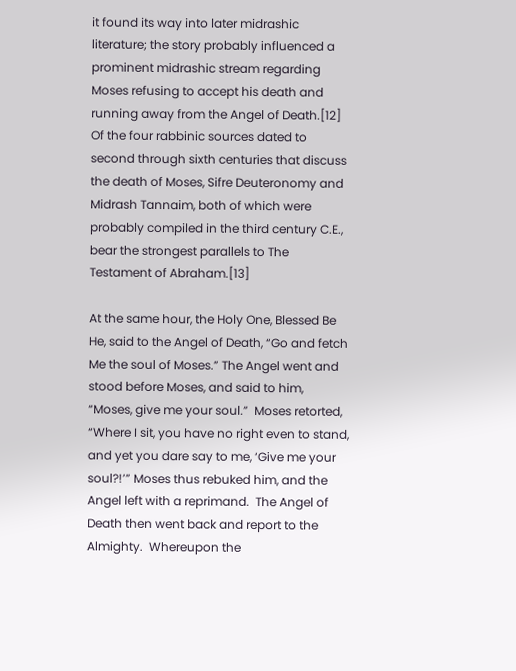it found its way into later midrashic literature; the story probably influenced a prominent midrashic stream regarding Moses refusing to accept his death and running away from the Angel of Death.[12] Of the four rabbinic sources dated to second through sixth centuries that discuss the death of Moses, Sifre Deuteronomy and Midrash Tannaim, both of which were probably compiled in the third century C.E., bear the strongest parallels to The Testament of Abraham.[13]

At the same hour, the Holy One, Blessed Be He, said to the Angel of Death, “Go and fetch Me the soul of Moses.” The Angel went and stood before Moses, and said to him, “Moses, give me your soul.”  Moses retorted, “Where I sit, you have no right even to stand, and yet you dare say to me, ‘Give me your soul?!’” Moses thus rebuked him, and the Angel left with a reprimand.  The Angel of Death then went back and report to the Almighty.  Whereupon the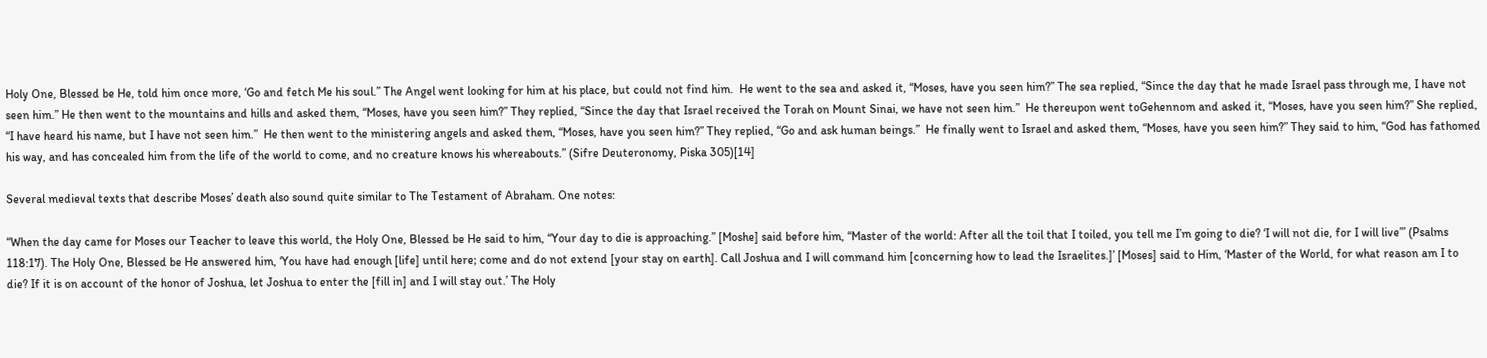Holy One, Blessed be He, told him once more, ‘Go and fetch Me his soul.” The Angel went looking for him at his place, but could not find him.  He went to the sea and asked it, “Moses, have you seen him?” The sea replied, “Since the day that he made Israel pass through me, I have not seen him.” He then went to the mountains and hills and asked them, “Moses, have you seen him?” They replied, “Since the day that Israel received the Torah on Mount Sinai, we have not seen him.”  He thereupon went toGehennom and asked it, “Moses, have you seen him?” She replied, “I have heard his name, but I have not seen him.”  He then went to the ministering angels and asked them, “Moses, have you seen him?” They replied, “Go and ask human beings.”  He finally went to Israel and asked them, “Moses, have you seen him?” They said to him, “God has fathomed his way, and has concealed him from the life of the world to come, and no creature knows his whereabouts.” (Sifre Deuteronomy, Piska 305)[14]

Several medieval texts that describe Moses’ death also sound quite similar to The Testament of Abraham. One notes:

“When the day came for Moses our Teacher to leave this world, the Holy One, Blessed be He said to him, “Your day to die is approaching.” [Moshe] said before him, “Master of the world: After all the toil that I toiled, you tell me I’m going to die? ‘I will not die, for I will live’” (Psalms 118:17). The Holy One, Blessed be He answered him, ‘You have had enough [life] until here; come and do not extend [your stay on earth]. Call Joshua and I will command him [concerning how to lead the Israelites.]’ [Moses] said to Him, ‘Master of the World, for what reason am I to die? If it is on account of the honor of Joshua, let Joshua to enter the [fill in] and I will stay out.’ The Holy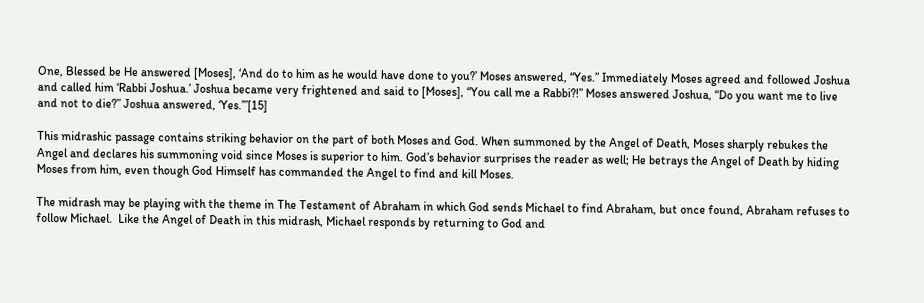One, Blessed be He answered [Moses], ‘And do to him as he would have done to you?’ Moses answered, “Yes.” Immediately Moses agreed and followed Joshua and called him ‘Rabbi Joshua.’ Joshua became very frightened and said to [Moses], “You call me a Rabbi?!” Moses answered Joshua, “Do you want me to live and not to die?” Joshua answered, ‘Yes.’”[15]

This midrashic passage contains striking behavior on the part of both Moses and God. When summoned by the Angel of Death, Moses sharply rebukes the Angel and declares his summoning void since Moses is superior to him. God’s behavior surprises the reader as well; He betrays the Angel of Death by hiding Moses from him, even though God Himself has commanded the Angel to find and kill Moses.

The midrash may be playing with the theme in The Testament of Abraham in which God sends Michael to find Abraham, but once found, Abraham refuses to follow Michael.  Like the Angel of Death in this midrash, Michael responds by returning to God and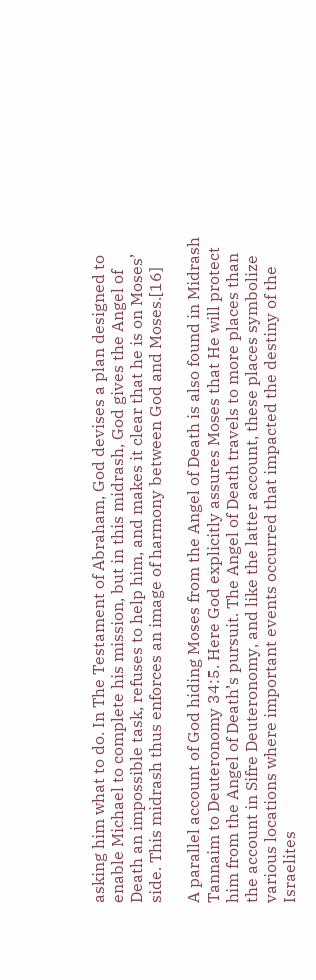asking him what to do. In The Testament of Abraham, God devises a plan designed to enable Michael to complete his mission, but in this midrash, God gives the Angel of Death an impossible task, refuses to help him, and makes it clear that he is on Moses’ side. This midrash thus enforces an image of harmony between God and Moses.[16]

A parallel account of God hiding Moses from the Angel of Death is also found in Midrash Tannaim to Deuteronomy 34:5. Here God explicitly assures Moses that He will protect him from the Angel of Death’s pursuit. The Angel of Death travels to more places than the account in Sifre Deuteronomy, and like the latter account, these places symbolize various locations where important events occurred that impacted the destiny of the Israelites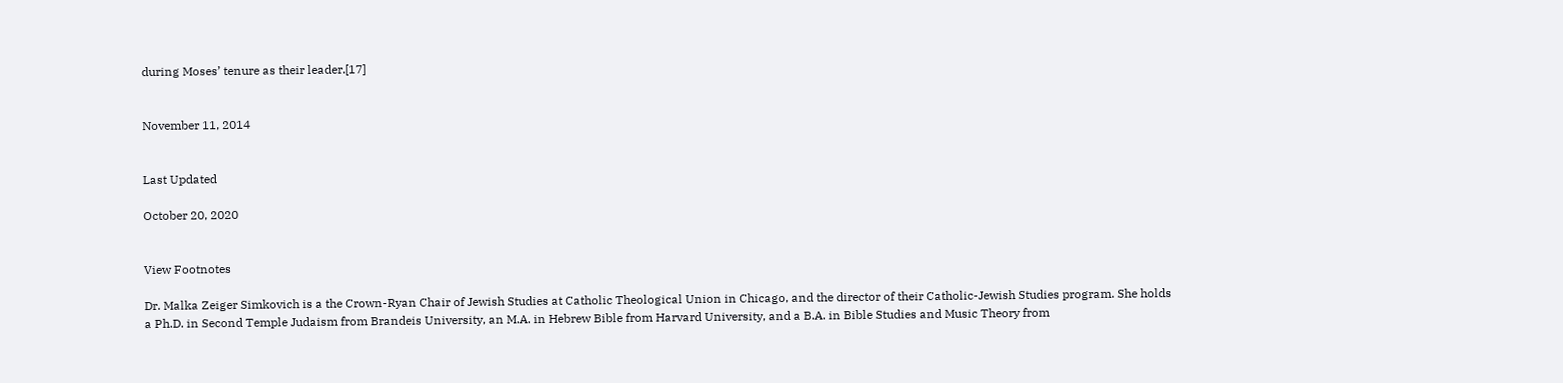during Moses’ tenure as their leader.[17]


November 11, 2014


Last Updated

October 20, 2020


View Footnotes

Dr. Malka Zeiger Simkovich is a the Crown-Ryan Chair of Jewish Studies at Catholic Theological Union in Chicago, and the director of their Catholic-Jewish Studies program. She holds a Ph.D. in Second Temple Judaism from Brandeis University, an M.A. in Hebrew Bible from Harvard University, and a B.A. in Bible Studies and Music Theory from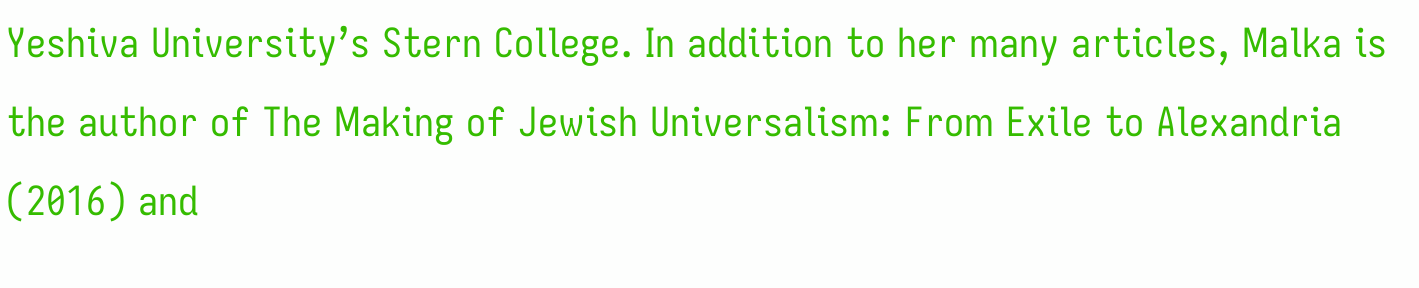Yeshiva University’s Stern College. In addition to her many articles, Malka is the author of The Making of Jewish Universalism: From Exile to Alexandria (2016) and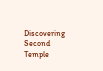Discovering Second Temple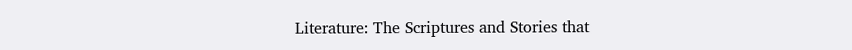Literature: The Scriptures and Stories that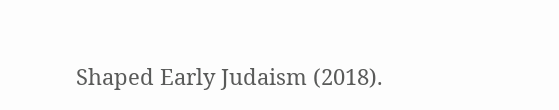Shaped Early Judaism (2018).